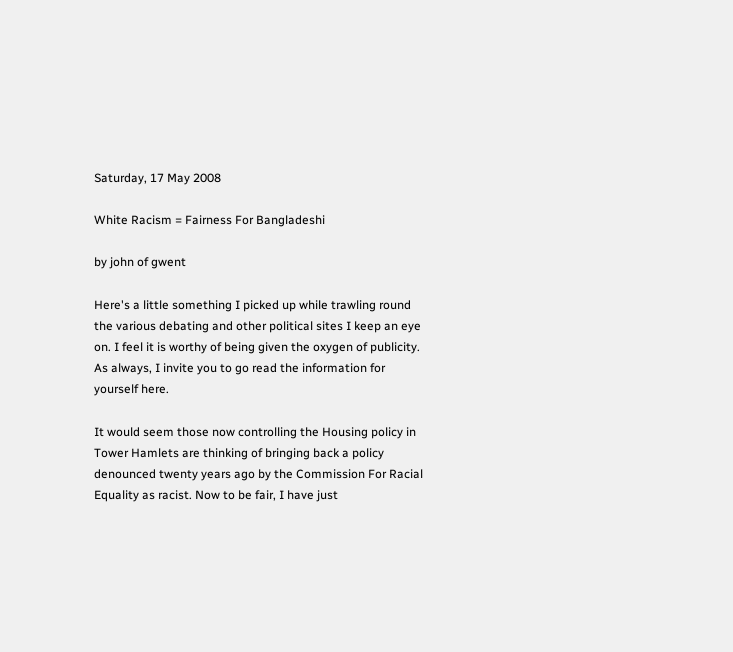Saturday, 17 May 2008

White Racism = Fairness For Bangladeshi

by john of gwent

Here's a little something I picked up while trawling round the various debating and other political sites I keep an eye on. I feel it is worthy of being given the oxygen of publicity. As always, I invite you to go read the information for yourself here.

It would seem those now controlling the Housing policy in Tower Hamlets are thinking of bringing back a policy denounced twenty years ago by the Commission For Racial Equality as racist. Now to be fair, I have just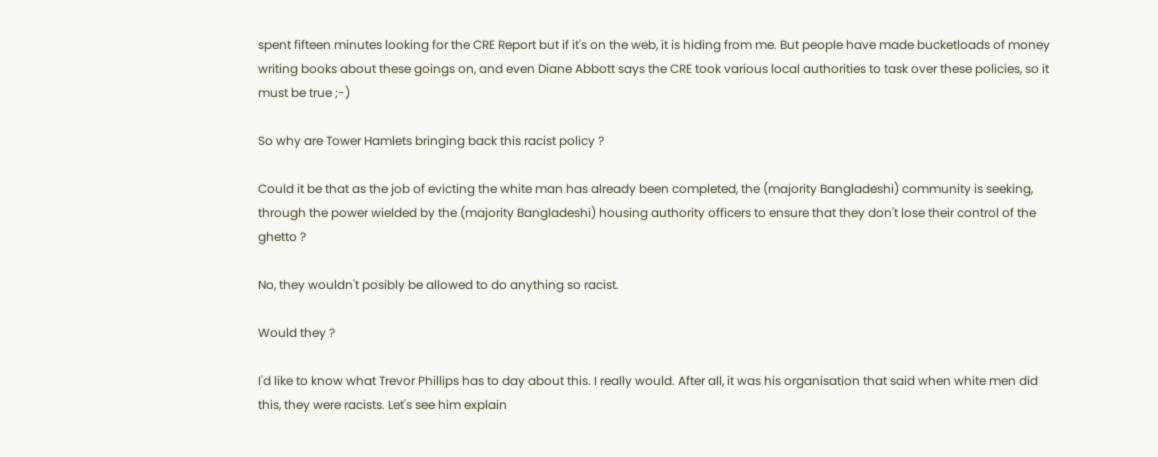spent fifteen minutes looking for the CRE Report but if it's on the web, it is hiding from me. But people have made bucketloads of money writing books about these goings on, and even Diane Abbott says the CRE took various local authorities to task over these policies, so it must be true ;-)

So why are Tower Hamlets bringing back this racist policy ?

Could it be that as the job of evicting the white man has already been completed, the (majority Bangladeshi) community is seeking, through the power wielded by the (majority Bangladeshi) housing authority officers to ensure that they don't lose their control of the ghetto ?

No, they wouldn't posibly be allowed to do anything so racist.

Would they ?

I'd like to know what Trevor Phillips has to day about this. I really would. After all, it was his organisation that said when white men did this, they were racists. Let's see him explain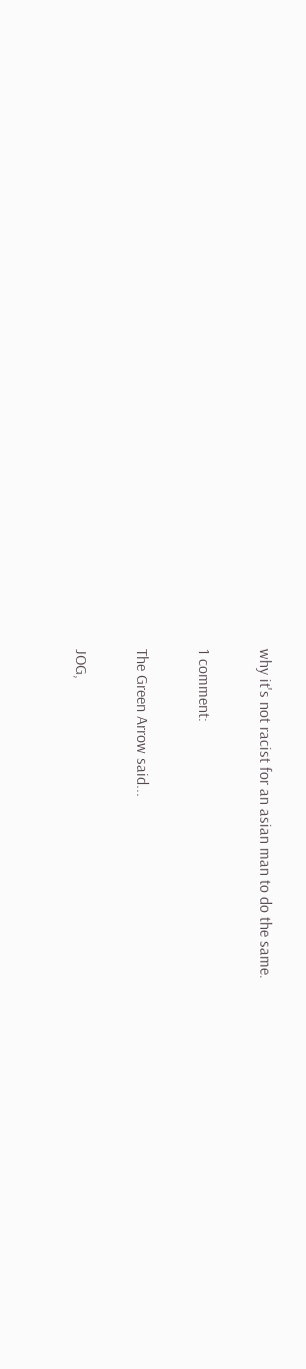why it's not racist for an asian man to do the same.

1 comment:

The Green Arrow said...

JOG,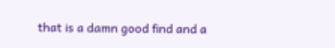that is a damn good find and a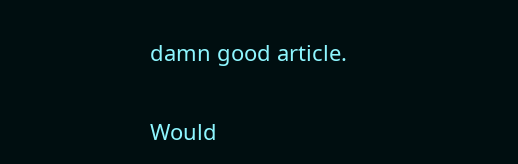damn good article.

Would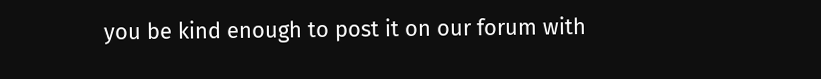you be kind enough to post it on our forum with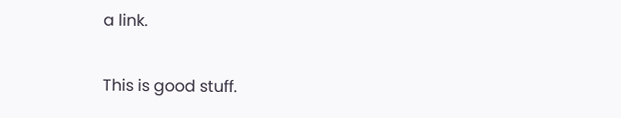a link.

This is good stuff.